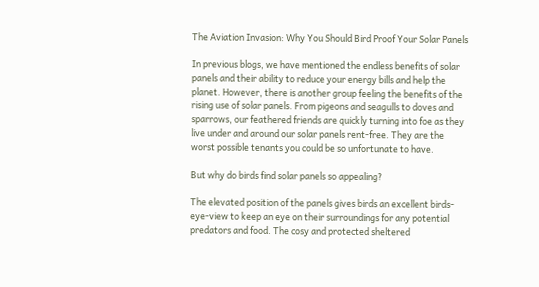The Aviation Invasion: Why You Should Bird Proof Your Solar Panels

In previous blogs, we have mentioned the endless benefits of solar panels and their ability to reduce your energy bills and help the planet. However, there is another group feeling the benefits of the rising use of solar panels. From pigeons and seagulls to doves and sparrows, our feathered friends are quickly turning into foe as they live under and around our solar panels rent-free. They are the worst possible tenants you could be so unfortunate to have.

But why do birds find solar panels so appealing?

The elevated position of the panels gives birds an excellent birds-eye-view to keep an eye on their surroundings for any potential predators and food. The cosy and protected sheltered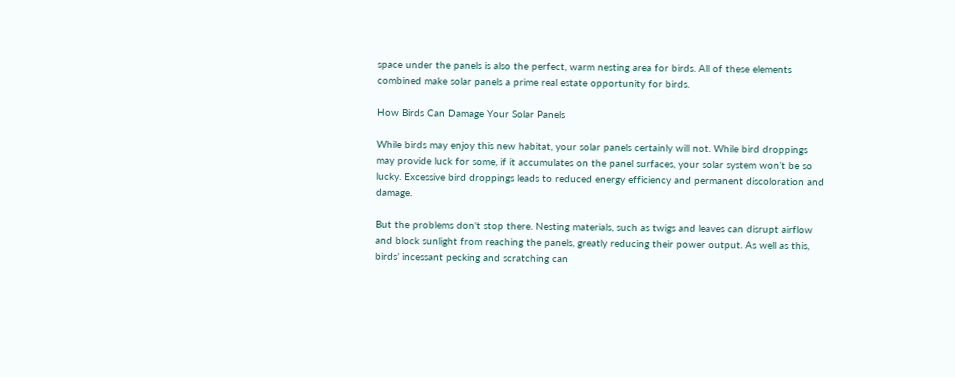space under the panels is also the perfect, warm nesting area for birds. All of these elements combined make solar panels a prime real estate opportunity for birds.

How Birds Can Damage Your Solar Panels

While birds may enjoy this new habitat, your solar panels certainly will not. While bird droppings may provide luck for some, if it accumulates on the panel surfaces, your solar system won’t be so lucky. Excessive bird droppings leads to reduced energy efficiency and permanent discoloration and damage.

But the problems don't stop there. Nesting materials, such as twigs and leaves can disrupt airflow and block sunlight from reaching the panels, greatly reducing their power output. As well as this, birds’ incessant pecking and scratching can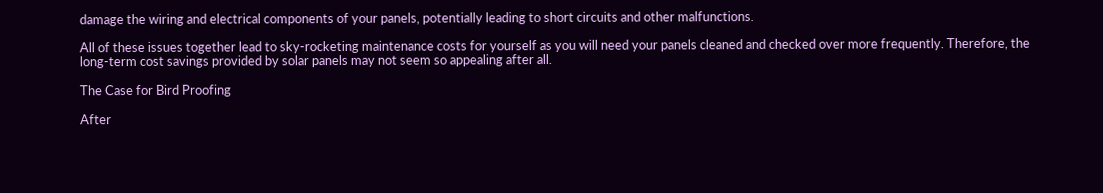damage the wiring and electrical components of your panels, potentially leading to short circuits and other malfunctions.

All of these issues together lead to sky-rocketing maintenance costs for yourself as you will need your panels cleaned and checked over more frequently. Therefore, the long-term cost savings provided by solar panels may not seem so appealing after all.

The Case for Bird Proofing

After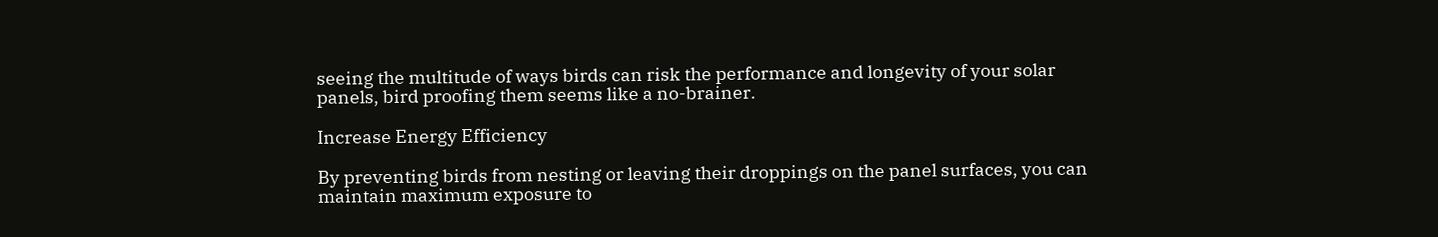seeing the multitude of ways birds can risk the performance and longevity of your solar panels, bird proofing them seems like a no-brainer.

Increase Energy Efficiency

By preventing birds from nesting or leaving their droppings on the panel surfaces, you can maintain maximum exposure to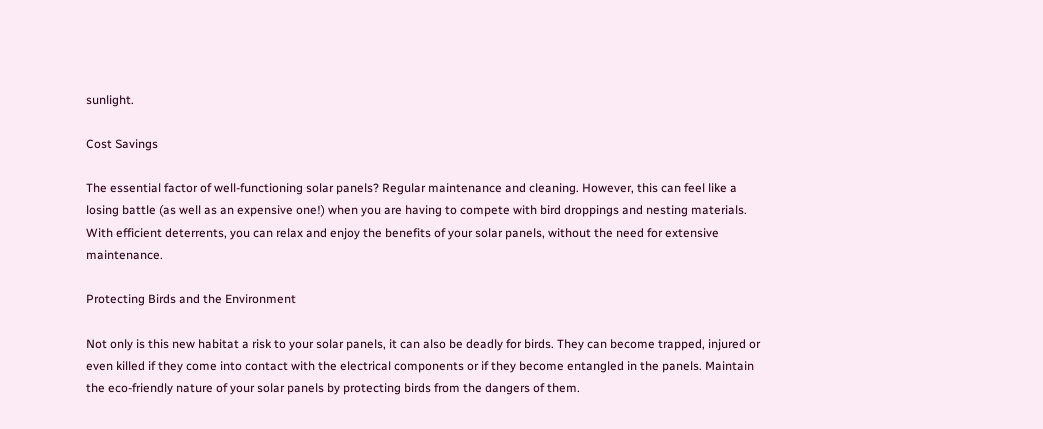sunlight.

Cost Savings

The essential factor of well-functioning solar panels? Regular maintenance and cleaning. However, this can feel like a losing battle (as well as an expensive one!) when you are having to compete with bird droppings and nesting materials. With efficient deterrents, you can relax and enjoy the benefits of your solar panels, without the need for extensive maintenance.

Protecting Birds and the Environment

Not only is this new habitat a risk to your solar panels, it can also be deadly for birds. They can become trapped, injured or even killed if they come into contact with the electrical components or if they become entangled in the panels. Maintain the eco-friendly nature of your solar panels by protecting birds from the dangers of them.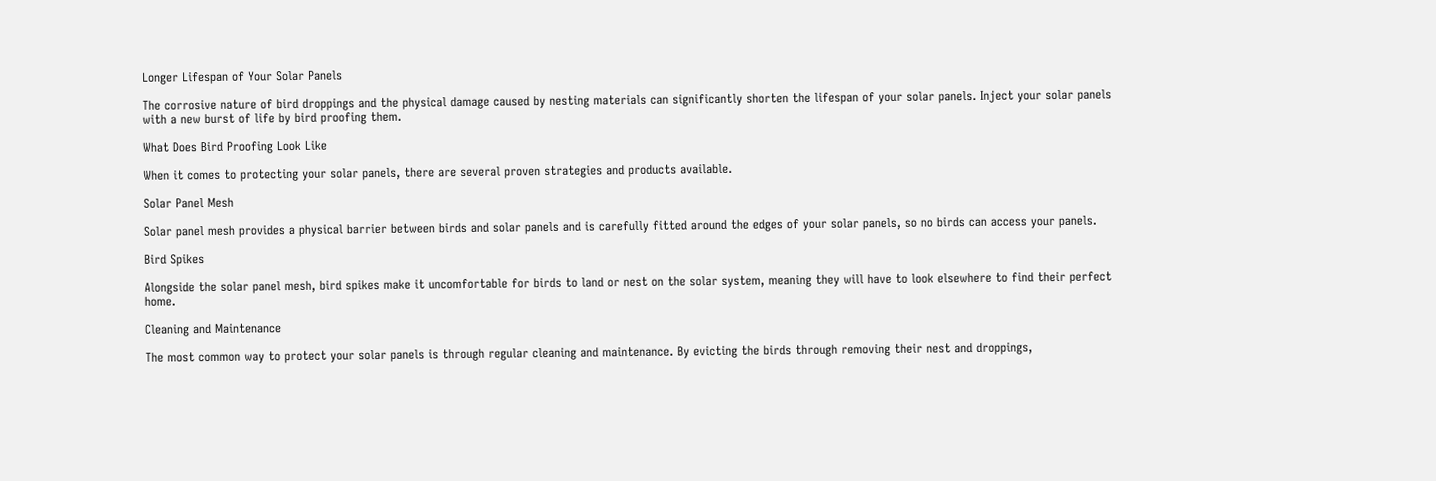Longer Lifespan of Your Solar Panels

The corrosive nature of bird droppings and the physical damage caused by nesting materials can significantly shorten the lifespan of your solar panels. Inject your solar panels with a new burst of life by bird proofing them.

What Does Bird Proofing Look Like

When it comes to protecting your solar panels, there are several proven strategies and products available.

Solar Panel Mesh

Solar panel mesh provides a physical barrier between birds and solar panels and is carefully fitted around the edges of your solar panels, so no birds can access your panels.

Bird Spikes

Alongside the solar panel mesh, bird spikes make it uncomfortable for birds to land or nest on the solar system, meaning they will have to look elsewhere to find their perfect home.

Cleaning and Maintenance

The most common way to protect your solar panels is through regular cleaning and maintenance. By evicting the birds through removing their nest and droppings,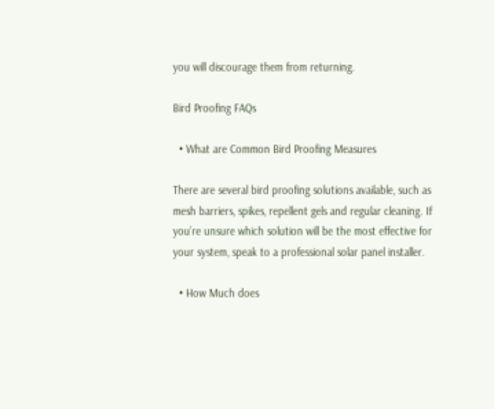you will discourage them from returning.

Bird Proofing FAQs

  • What are Common Bird Proofing Measures

There are several bird proofing solutions available, such as mesh barriers, spikes, repellent gels and regular cleaning. If you’re unsure which solution will be the most effective for your system, speak to a professional solar panel installer.

  • How Much does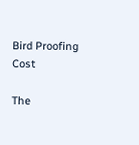Bird Proofing Cost

The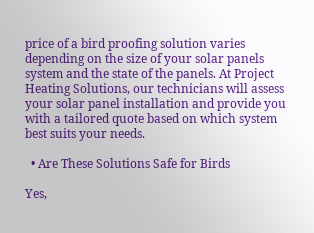price of a bird proofing solution varies depending on the size of your solar panels system and the state of the panels. At Project Heating Solutions, our technicians will assess your solar panel installation and provide you with a tailored quote based on which system best suits your needs.

  • Are These Solutions Safe for Birds

Yes,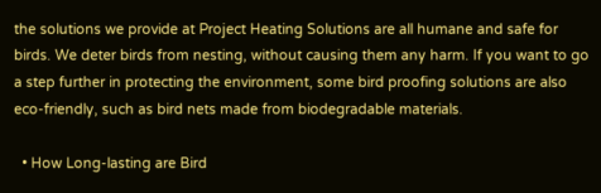the solutions we provide at Project Heating Solutions are all humane and safe for birds. We deter birds from nesting, without causing them any harm. If you want to go a step further in protecting the environment, some bird proofing solutions are also eco-friendly, such as bird nets made from biodegradable materials.

  • How Long-lasting are Bird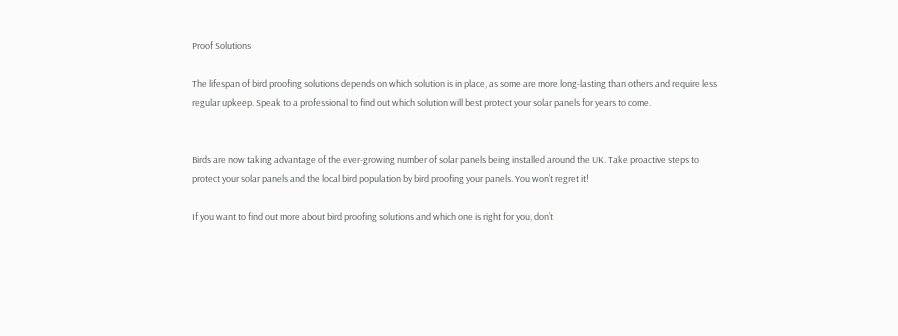Proof Solutions

The lifespan of bird proofing solutions depends on which solution is in place, as some are more long-lasting than others and require less regular upkeep. Speak to a professional to find out which solution will best protect your solar panels for years to come.


Birds are now taking advantage of the ever-growing number of solar panels being installed around the UK. Take proactive steps to protect your solar panels and the local bird population by bird proofing your panels. You won’t regret it!

If you want to find out more about bird proofing solutions and which one is right for you, don’t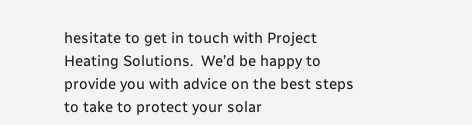hesitate to get in touch with Project Heating Solutions.  We’d be happy to provide you with advice on the best steps to take to protect your solar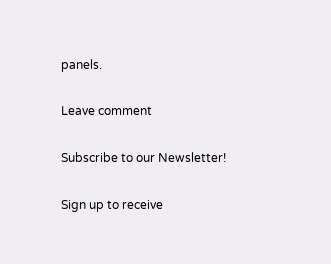panels.

Leave comment

Subscribe to our Newsletter!

Sign up to receive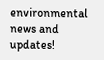environmental news and updates!